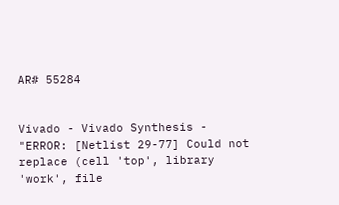AR# 55284


Vivado - Vivado Synthesis - "ERROR: [Netlist 29-77] Could not replace (cell 'top', library 'work', file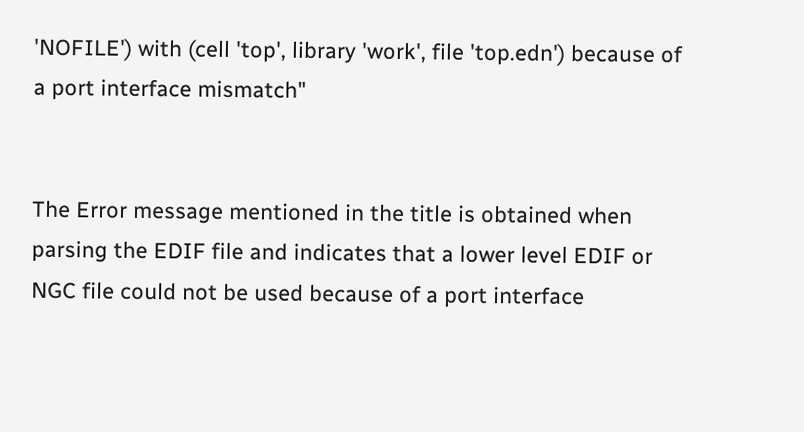'NOFILE') with (cell 'top', library 'work', file 'top.edn') because of a port interface mismatch"


The Error message mentioned in the title is obtained when parsing the EDIF file and indicates that a lower level EDIF or NGC file could not be used because of a port interface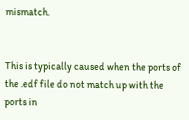mismatch.


This is typically caused when the ports of the .edf file do not match up with the ports in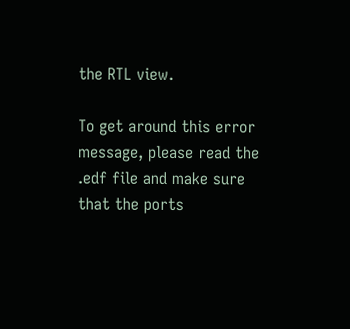the RTL view.

To get around this error message, please read the .edf file and make sure that the ports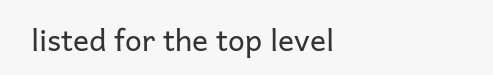listed for the top level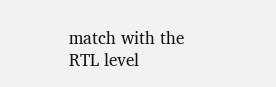match with the RTL level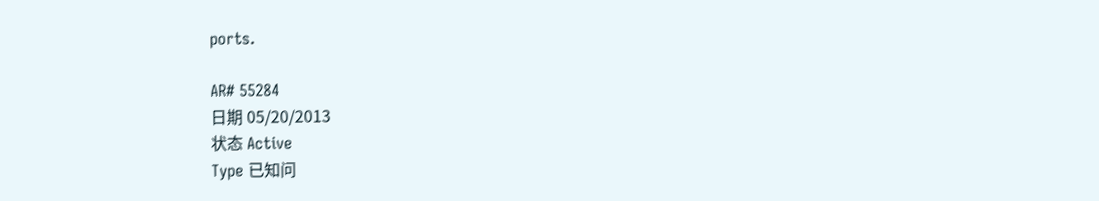ports.

AR# 55284
日期 05/20/2013
状态 Active
Type 已知问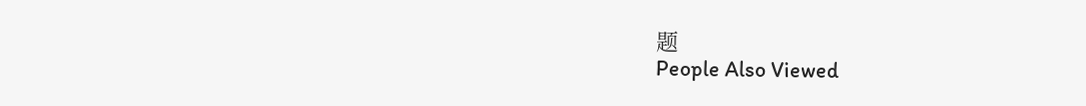题
People Also Viewed